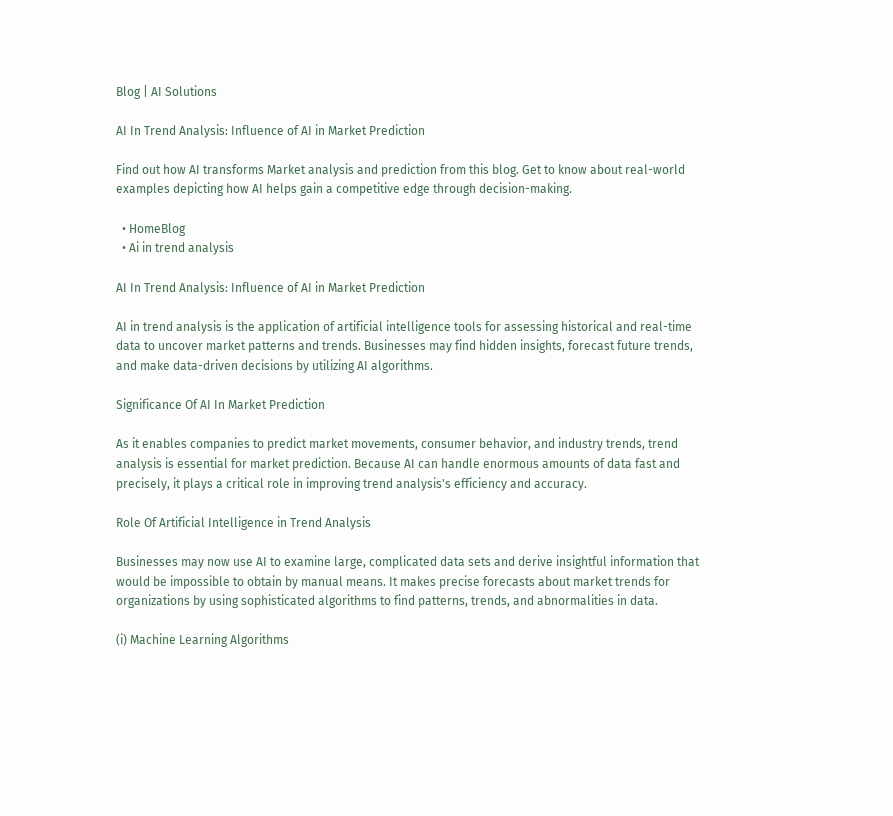Blog | AI Solutions

AI In Trend Analysis: Influence of AI in Market Prediction

Find out how AI transforms Market analysis and prediction from this blog. Get to know about real-world examples depicting how AI helps gain a competitive edge through decision-making.

  • HomeBlog
  • Ai in trend analysis

AI In Trend Analysis: Influence of AI in Market Prediction

AI in trend analysis is the application of artificial intelligence tools for assessing historical and real-time data to uncover market patterns and trends. Businesses may find hidden insights, forecast future trends, and make data-driven decisions by utilizing AI algorithms.

Significance Of AI In Market Prediction

As it enables companies to predict market movements, consumer behavior, and industry trends, trend analysis is essential for market prediction. Because AI can handle enormous amounts of data fast and precisely, it plays a critical role in improving trend analysis's efficiency and accuracy.

Role Of Artificial Intelligence in Trend Analysis

Businesses may now use AI to examine large, complicated data sets and derive insightful information that would be impossible to obtain by manual means. It makes precise forecasts about market trends for organizations by using sophisticated algorithms to find patterns, trends, and abnormalities in data.

(i) Machine Learning Algorithms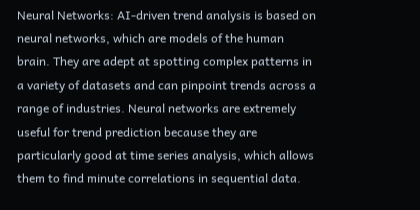Neural Networks: AI-driven trend analysis is based on neural networks, which are models of the human brain. They are adept at spotting complex patterns in a variety of datasets and can pinpoint trends across a range of industries. Neural networks are extremely useful for trend prediction because they are particularly good at time series analysis, which allows them to find minute correlations in sequential data.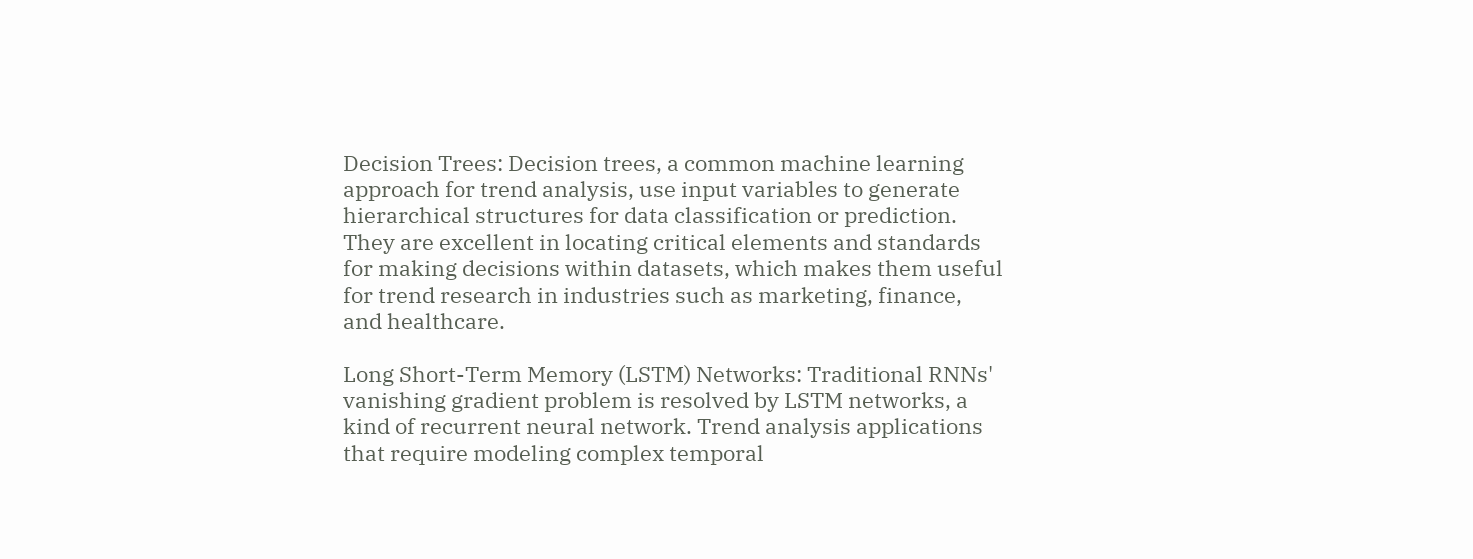Decision Trees: Decision trees, a common machine learning approach for trend analysis, use input variables to generate hierarchical structures for data classification or prediction. They are excellent in locating critical elements and standards for making decisions within datasets, which makes them useful for trend research in industries such as marketing, finance, and healthcare.

Long Short-Term Memory (LSTM) Networks: Traditional RNNs' vanishing gradient problem is resolved by LSTM networks, a kind of recurrent neural network. Trend analysis applications that require modeling complex temporal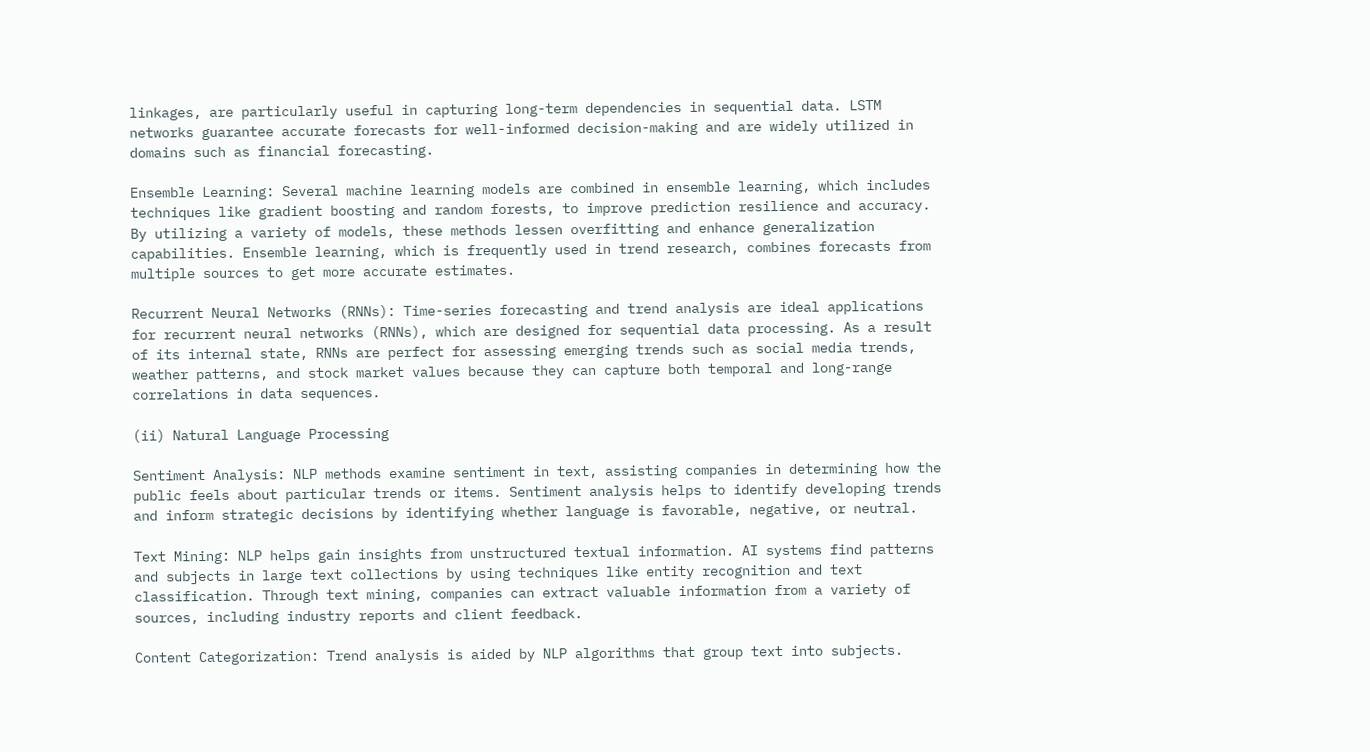linkages, are particularly useful in capturing long-term dependencies in sequential data. LSTM networks guarantee accurate forecasts for well-informed decision-making and are widely utilized in domains such as financial forecasting.

Ensemble Learning: Several machine learning models are combined in ensemble learning, which includes techniques like gradient boosting and random forests, to improve prediction resilience and accuracy. By utilizing a variety of models, these methods lessen overfitting and enhance generalization capabilities. Ensemble learning, which is frequently used in trend research, combines forecasts from multiple sources to get more accurate estimates.

Recurrent Neural Networks (RNNs): Time-series forecasting and trend analysis are ideal applications for recurrent neural networks (RNNs), which are designed for sequential data processing. As a result of its internal state, RNNs are perfect for assessing emerging trends such as social media trends, weather patterns, and stock market values because they can capture both temporal and long-range correlations in data sequences.

(ii) Natural Language Processing

Sentiment Analysis: NLP methods examine sentiment in text, assisting companies in determining how the public feels about particular trends or items. Sentiment analysis helps to identify developing trends and inform strategic decisions by identifying whether language is favorable, negative, or neutral.

Text Mining: NLP helps gain insights from unstructured textual information. AI systems find patterns and subjects in large text collections by using techniques like entity recognition and text classification. Through text mining, companies can extract valuable information from a variety of sources, including industry reports and client feedback.

Content Categorization: Trend analysis is aided by NLP algorithms that group text into subjects.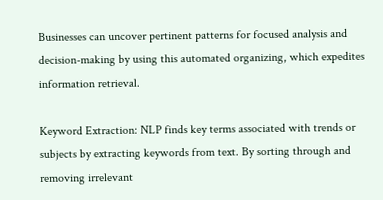Businesses can uncover pertinent patterns for focused analysis and decision-making by using this automated organizing, which expedites information retrieval.

Keyword Extraction: NLP finds key terms associated with trends or subjects by extracting keywords from text. By sorting through and removing irrelevant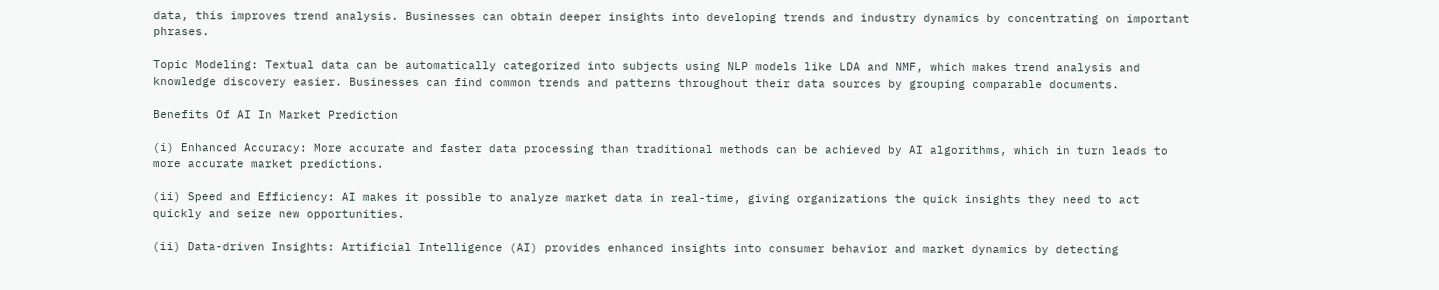data, this improves trend analysis. Businesses can obtain deeper insights into developing trends and industry dynamics by concentrating on important phrases.

Topic Modeling: Textual data can be automatically categorized into subjects using NLP models like LDA and NMF, which makes trend analysis and knowledge discovery easier. Businesses can find common trends and patterns throughout their data sources by grouping comparable documents.

Benefits Of AI In Market Prediction

(i) Enhanced Accuracy: More accurate and faster data processing than traditional methods can be achieved by AI algorithms, which in turn leads to more accurate market predictions.

(ii) Speed and Efficiency: AI makes it possible to analyze market data in real-time, giving organizations the quick insights they need to act quickly and seize new opportunities.

(ii) Data-driven Insights: Artificial Intelligence (AI) provides enhanced insights into consumer behavior and market dynamics by detecting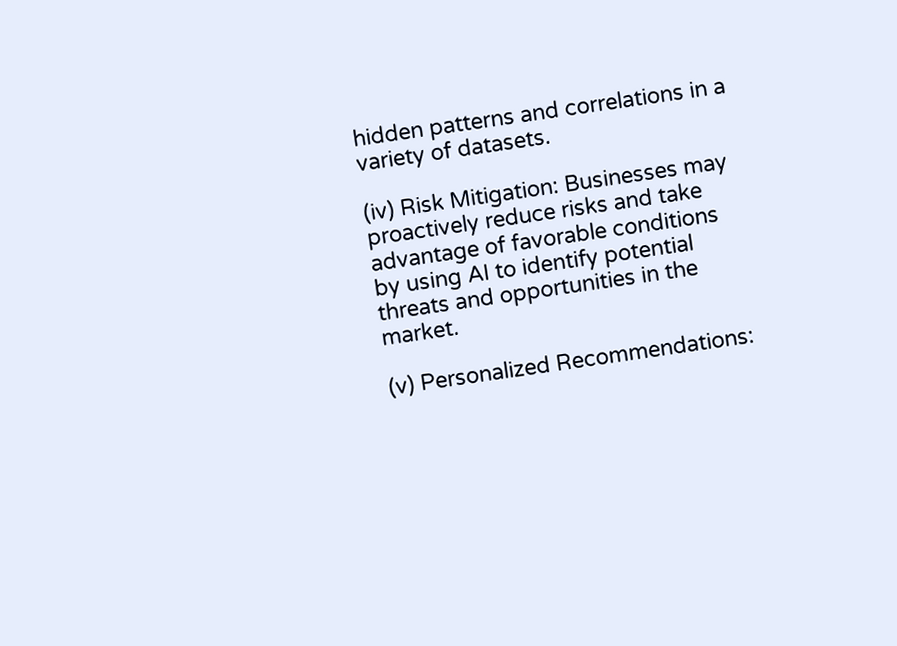hidden patterns and correlations in a variety of datasets.

(iv) Risk Mitigation: Businesses may proactively reduce risks and take advantage of favorable conditions by using AI to identify potential threats and opportunities in the market.

(v) Personalized Recommendations: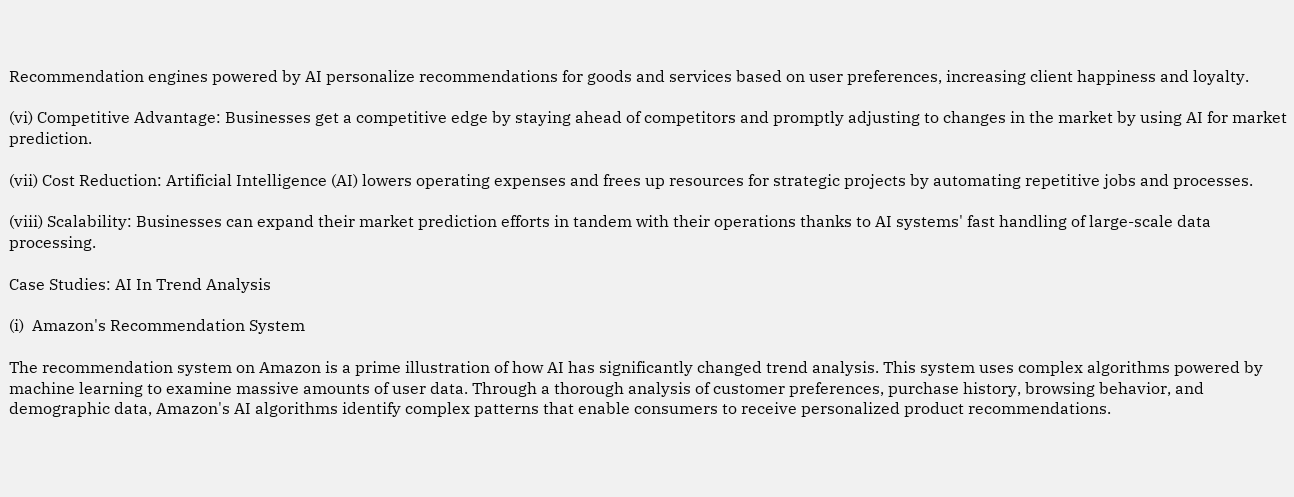Recommendation engines powered by AI personalize recommendations for goods and services based on user preferences, increasing client happiness and loyalty.

(vi) Competitive Advantage: Businesses get a competitive edge by staying ahead of competitors and promptly adjusting to changes in the market by using AI for market prediction.

(vii) Cost Reduction: Artificial Intelligence (AI) lowers operating expenses and frees up resources for strategic projects by automating repetitive jobs and processes.

(viii) Scalability: Businesses can expand their market prediction efforts in tandem with their operations thanks to AI systems' fast handling of large-scale data processing.

Case Studies: AI In Trend Analysis

(i)  Amazon's Recommendation System

The recommendation system on Amazon is a prime illustration of how AI has significantly changed trend analysis. This system uses complex algorithms powered by machine learning to examine massive amounts of user data. Through a thorough analysis of customer preferences, purchase history, browsing behavior, and demographic data, Amazon's AI algorithms identify complex patterns that enable consumers to receive personalized product recommendations.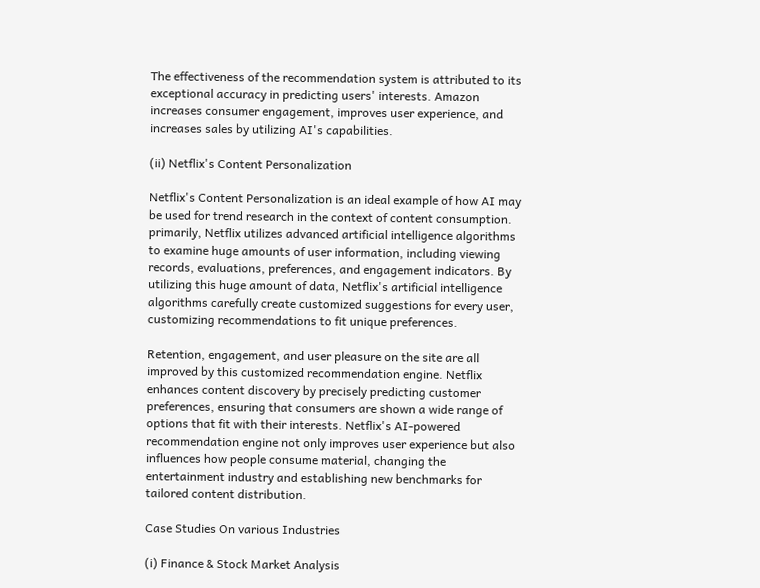The effectiveness of the recommendation system is attributed to its exceptional accuracy in predicting users' interests. Amazon increases consumer engagement, improves user experience, and increases sales by utilizing AI's capabilities.

(ii) Netflix's Content Personalization

Netflix's Content Personalization is an ideal example of how AI may be used for trend research in the context of content consumption. primarily, Netflix utilizes advanced artificial intelligence algorithms to examine huge amounts of user information, including viewing records, evaluations, preferences, and engagement indicators. By utilizing this huge amount of data, Netflix's artificial intelligence algorithms carefully create customized suggestions for every user, customizing recommendations to fit unique preferences.

Retention, engagement, and user pleasure on the site are all improved by this customized recommendation engine. Netflix enhances content discovery by precisely predicting customer preferences, ensuring that consumers are shown a wide range of options that fit with their interests. Netflix's AI-powered recommendation engine not only improves user experience but also influences how people consume material, changing the entertainment industry and establishing new benchmarks for tailored content distribution.

Case Studies On various Industries

(i) Finance & Stock Market Analysis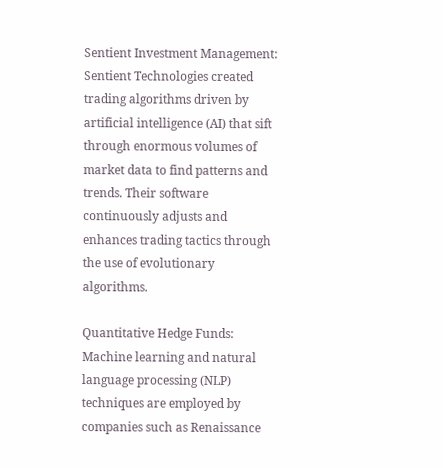Sentient Investment Management: Sentient Technologies created trading algorithms driven by artificial intelligence (AI) that sift through enormous volumes of market data to find patterns and trends. Their software continuously adjusts and enhances trading tactics through the use of evolutionary algorithms.

Quantitative Hedge Funds: Machine learning and natural language processing (NLP) techniques are employed by companies such as Renaissance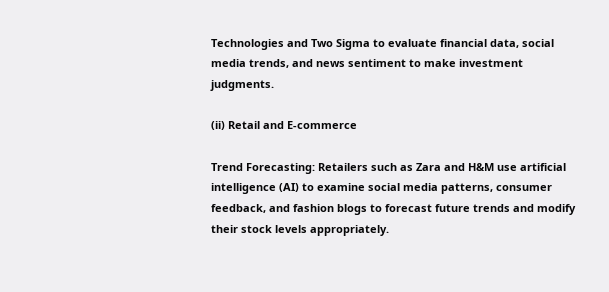Technologies and Two Sigma to evaluate financial data, social media trends, and news sentiment to make investment judgments.

(ii) Retail and E-commerce

Trend Forecasting: Retailers such as Zara and H&M use artificial intelligence (AI) to examine social media patterns, consumer feedback, and fashion blogs to forecast future trends and modify their stock levels appropriately.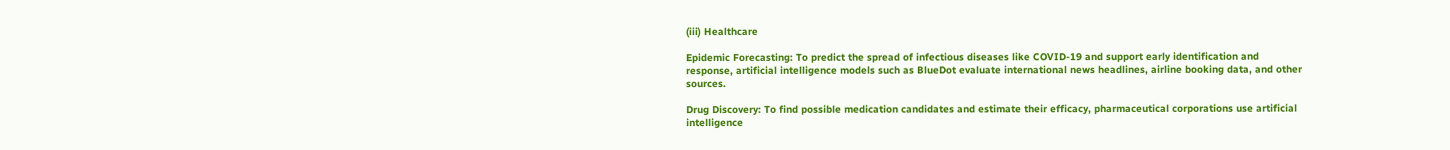(iii) Healthcare

Epidemic Forecasting: To predict the spread of infectious diseases like COVID-19 and support early identification and response, artificial intelligence models such as BlueDot evaluate international news headlines, airline booking data, and other sources.

Drug Discovery: To find possible medication candidates and estimate their efficacy, pharmaceutical corporations use artificial intelligence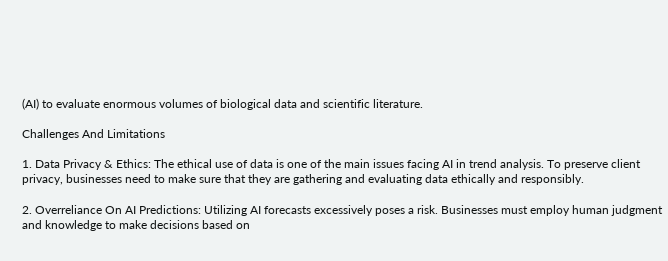(AI) to evaluate enormous volumes of biological data and scientific literature.

Challenges And Limitations

1. Data Privacy & Ethics: The ethical use of data is one of the main issues facing AI in trend analysis. To preserve client privacy, businesses need to make sure that they are gathering and evaluating data ethically and responsibly.

2. Overreliance On AI Predictions: Utilizing AI forecasts excessively poses a risk. Businesses must employ human judgment and knowledge to make decisions based on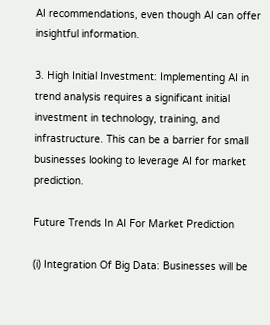AI recommendations, even though AI can offer insightful information.

3. High Initial Investment: Implementing AI in trend analysis requires a significant initial investment in technology, training, and infrastructure. This can be a barrier for small businesses looking to leverage AI for market prediction.

Future Trends In AI For Market Prediction

(i) Integration Of Big Data: Businesses will be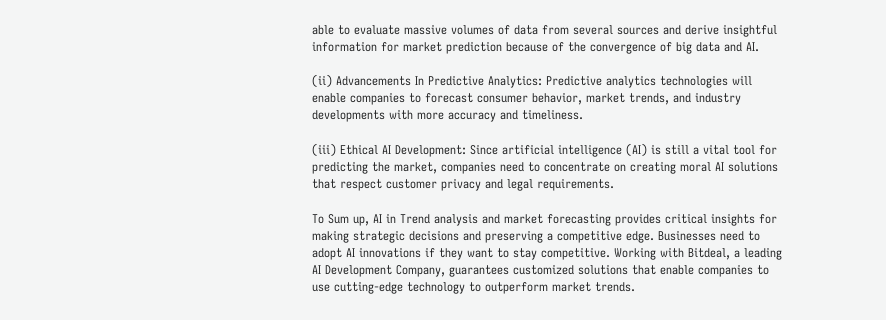able to evaluate massive volumes of data from several sources and derive insightful information for market prediction because of the convergence of big data and AI.

(ii) Advancements In Predictive Analytics: Predictive analytics technologies will enable companies to forecast consumer behavior, market trends, and industry developments with more accuracy and timeliness.

(iii) Ethical AI Development: Since artificial intelligence (AI) is still a vital tool for predicting the market, companies need to concentrate on creating moral AI solutions that respect customer privacy and legal requirements.

To Sum up, AI in Trend analysis and market forecasting provides critical insights for making strategic decisions and preserving a competitive edge. Businesses need to adopt AI innovations if they want to stay competitive. Working with Bitdeal, a leading AI Development Company, guarantees customized solutions that enable companies to use cutting-edge technology to outperform market trends.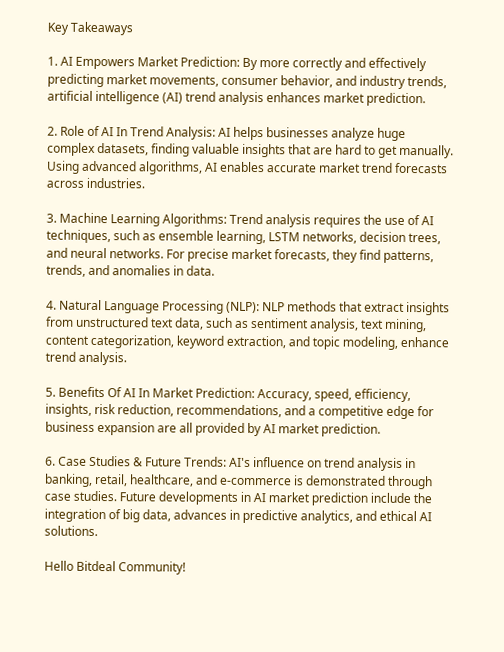Key Takeaways

1. AI Empowers Market Prediction: By more correctly and effectively predicting market movements, consumer behavior, and industry trends, artificial intelligence (AI) trend analysis enhances market prediction.

2. Role of AI In Trend Analysis: AI helps businesses analyze huge complex datasets, finding valuable insights that are hard to get manually. Using advanced algorithms, AI enables accurate market trend forecasts across industries.

3. Machine Learning Algorithms: Trend analysis requires the use of AI techniques, such as ensemble learning, LSTM networks, decision trees, and neural networks. For precise market forecasts, they find patterns, trends, and anomalies in data.

4. Natural Language Processing (NLP): NLP methods that extract insights from unstructured text data, such as sentiment analysis, text mining, content categorization, keyword extraction, and topic modeling, enhance trend analysis.

5. Benefits Of AI In Market Prediction: Accuracy, speed, efficiency, insights, risk reduction, recommendations, and a competitive edge for business expansion are all provided by AI market prediction.

6. Case Studies & Future Trends: AI's influence on trend analysis in banking, retail, healthcare, and e-commerce is demonstrated through case studies. Future developments in AI market prediction include the integration of big data, advances in predictive analytics, and ethical AI solutions.

Hello Bitdeal Community!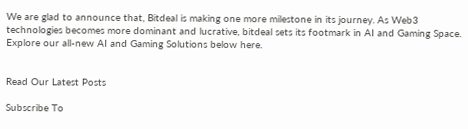We are glad to announce that, Bitdeal is making one more milestone in its journey. As Web3 technologies becomes more dominant and lucrative, bitdeal sets its footmark in AI and Gaming Space. Explore our all-new AI and Gaming Solutions below here.


Read Our Latest Posts

Subscribe To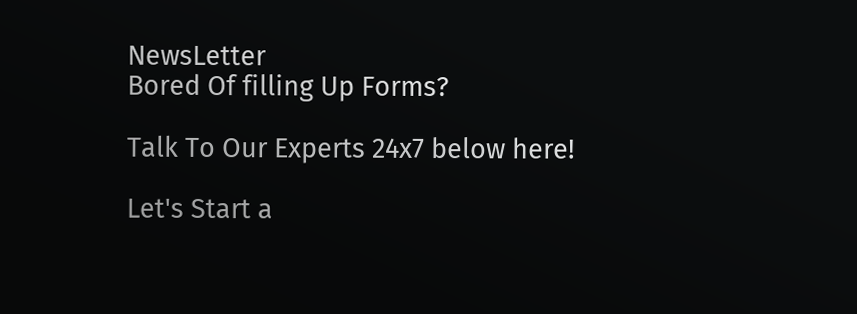NewsLetter
Bored Of filling Up Forms?

Talk To Our Experts 24x7 below here!

Let's Start a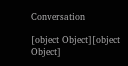Conversation

[object Object][object Object]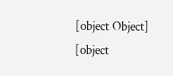[object Object]
[object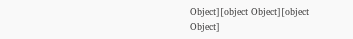Object][object Object][object Object]